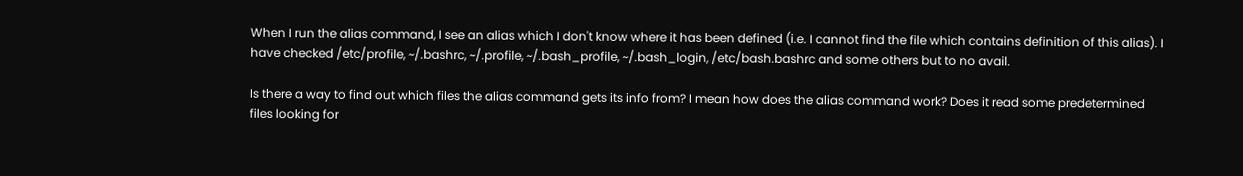When I run the alias command, I see an alias which I don't know where it has been defined (i.e. I cannot find the file which contains definition of this alias). I have checked /etc/profile, ~/.bashrc, ~/.profile, ~/.bash_profile, ~/.bash_login, /etc/bash.bashrc and some others but to no avail.

Is there a way to find out which files the alias command gets its info from? I mean how does the alias command work? Does it read some predetermined files looking for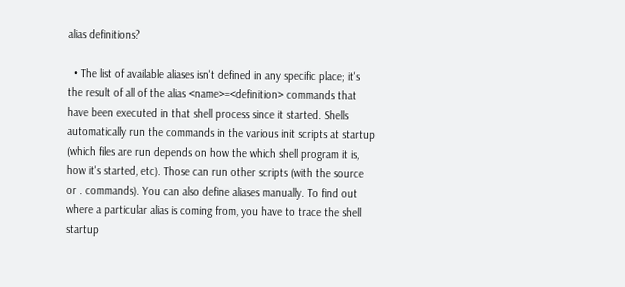alias definitions?

  • The list of available aliases isn't defined in any specific place; it's the result of all of the alias <name>=<definition> commands that have been executed in that shell process since it started. Shells automatically run the commands in the various init scripts at startup (which files are run depends on how the which shell program it is, how it's started, etc). Those can run other scripts (with the source or . commands). You can also define aliases manually. To find out where a particular alias is coming from, you have to trace the shell startup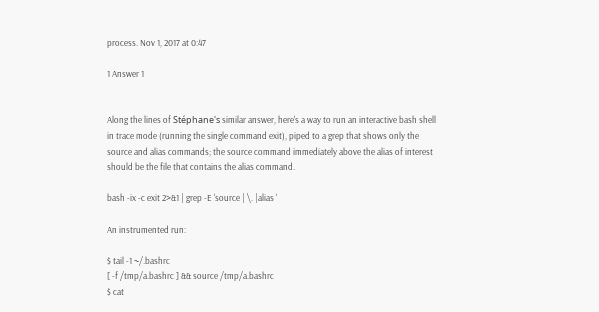process. Nov 1, 2017 at 0:47

1 Answer 1


Along the lines of Stéphane's similar answer, here's a way to run an interactive bash shell in trace mode (running the single command exit), piped to a grep that shows only the source and alias commands; the source command immediately above the alias of interest should be the file that contains the alias command.

bash -ix -c exit 2>&1 | grep -E 'source | \. |alias '

An instrumented run:

$ tail -1 ~/.bashrc
[ -f /tmp/a.bashrc ] && source /tmp/a.bashrc
$ cat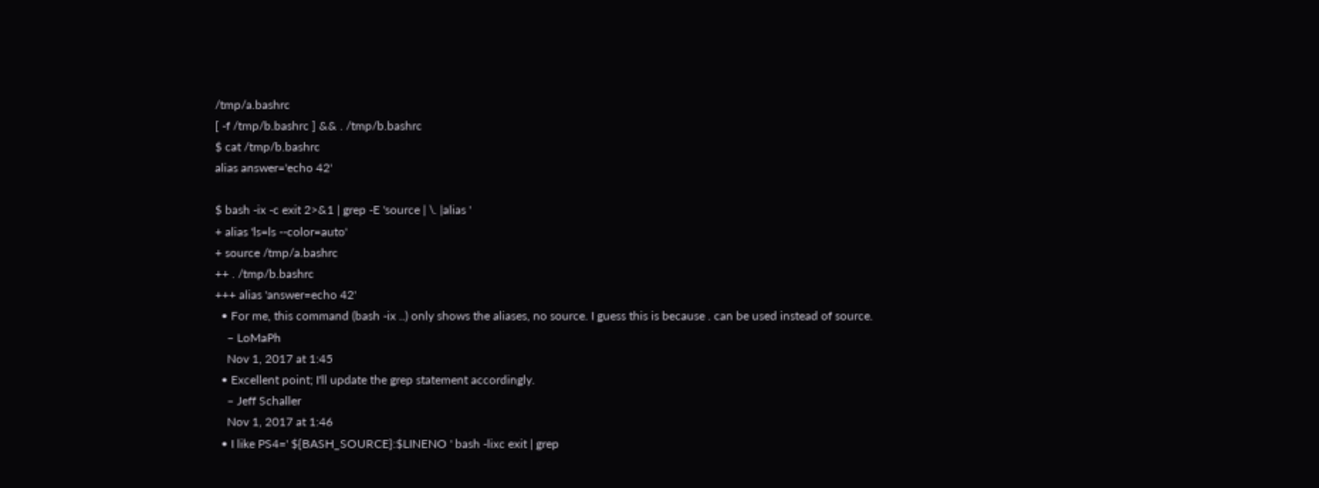/tmp/a.bashrc
[ -f /tmp/b.bashrc ] && . /tmp/b.bashrc
$ cat /tmp/b.bashrc
alias answer='echo 42'

$ bash -ix -c exit 2>&1 | grep -E 'source | \. |alias '
+ alias 'ls=ls --color=auto'
+ source /tmp/a.bashrc
++ . /tmp/b.bashrc
+++ alias 'answer=echo 42'
  • For me, this command (bash -ix ..) only shows the aliases, no source. I guess this is because . can be used instead of source.
    – LoMaPh
    Nov 1, 2017 at 1:45
  • Excellent point; I'll update the grep statement accordingly.
    – Jeff Schaller
    Nov 1, 2017 at 1:46
  • I like PS4=' ${BASH_SOURCE}:$LINENO ' bash -lixc exit | grep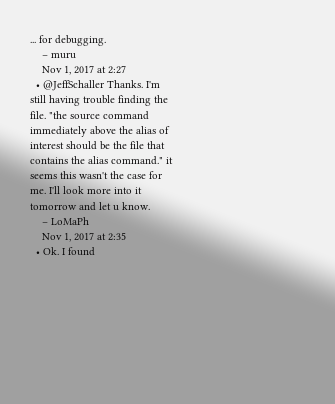... for debugging.
    – muru
    Nov 1, 2017 at 2:27
  • @JeffSchaller Thanks. I'm still having trouble finding the file. "the source command immediately above the alias of interest should be the file that contains the alias command." it seems this wasn't the case for me. I'll look more into it tomorrow and let u know.
    – LoMaPh
    Nov 1, 2017 at 2:35
  • Ok. I found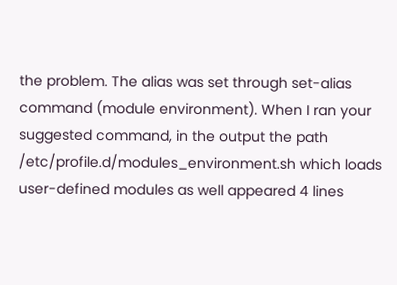the problem. The alias was set through set-alias command (module environment). When I ran your suggested command, in the output the path /etc/profile.d/modules_environment.sh which loads user-defined modules as well appeared 4 lines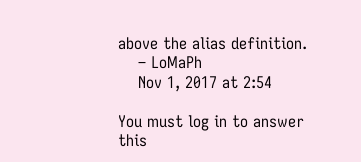above the alias definition.
    – LoMaPh
    Nov 1, 2017 at 2:54

You must log in to answer this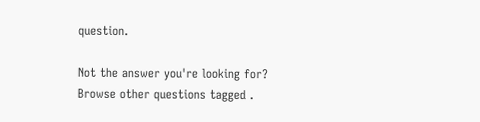question.

Not the answer you're looking for? Browse other questions tagged .